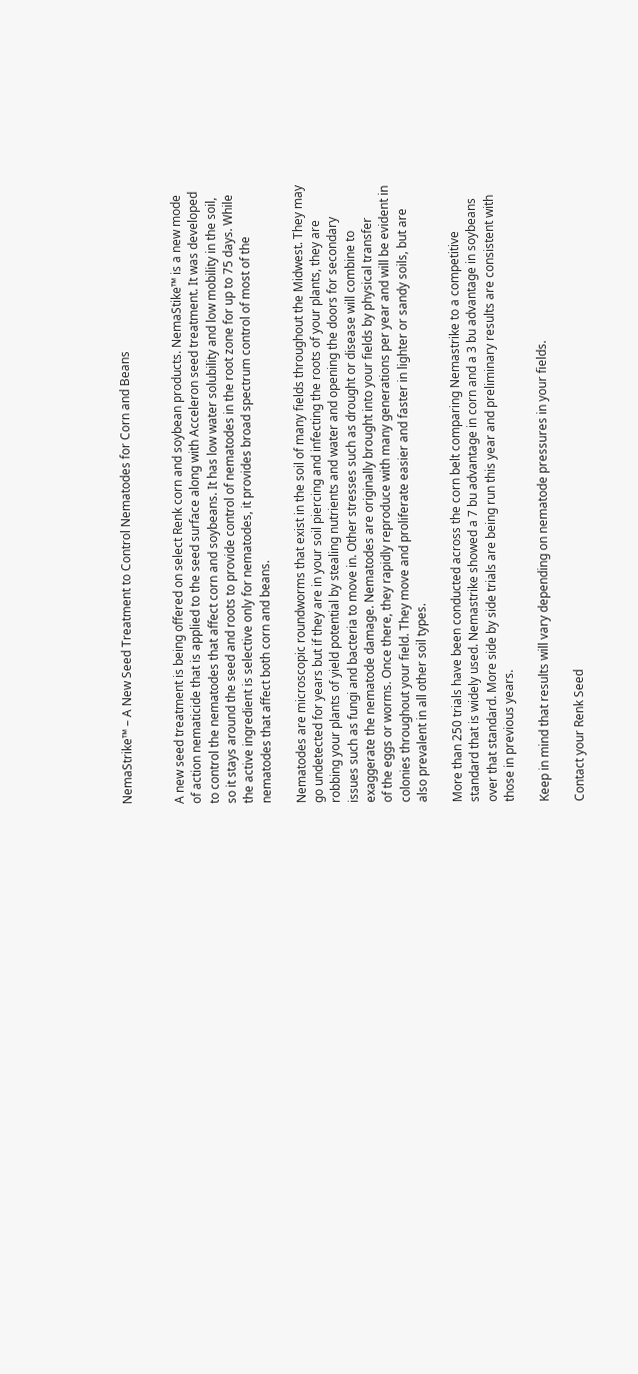NemaStrike™ – A New Seed Treatment to Control Nematodes for Corn and Beans


A new seed treatment is being offered on select Renk corn and soybean products. NemaStike™ is a new mode of action nematicide that is applied to the seed surface along with Acceleron seed treatment. It was developed to control the nematodes that affect corn and soybeans. It has low water solubility and low mobility in the soil, so it stays around the seed and roots to provide control of nematodes in the root zone for up to 75 days. While the active ingredient is selective only for nematodes, it provides broad spectrum control of most of the nematodes that affect both corn and beans.

Nematodes are microscopic roundworms that exist in the soil of many fields throughout the Midwest. They may go undetected for years but if they are in your soil piercing and infecting the roots of your plants, they are robbing your plants of yield potential by stealing nutrients and water and opening the doors for secondary issues such as fungi and bacteria to move in. Other stresses such as drought or disease will combine to exaggerate the nematode damage. Nematodes are originally brought into your fields by physical transfer
of the eggs or worms. Once there, they rapidly reproduce with many generations per year and will be evident in colonies throughout your field. They move and proliferate easier and faster in lighter or sandy soils, but are also prevalent in all other soil types.

More than 250 trials have been conducted across the corn belt comparing Nemastrike to a competitive standard that is widely used. Nemastrike showed a 7 bu advantage in corn and a 3 bu advantage in soybeans over that standard. More side by side trials are being run this year and preliminary results are consistent with those in previous years.

Keep in mind that results will vary depending on nematode pressures in your fields.

Contact your Renk Seed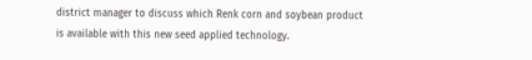district manager to discuss which Renk corn and soybean product is available with this new seed applied technology.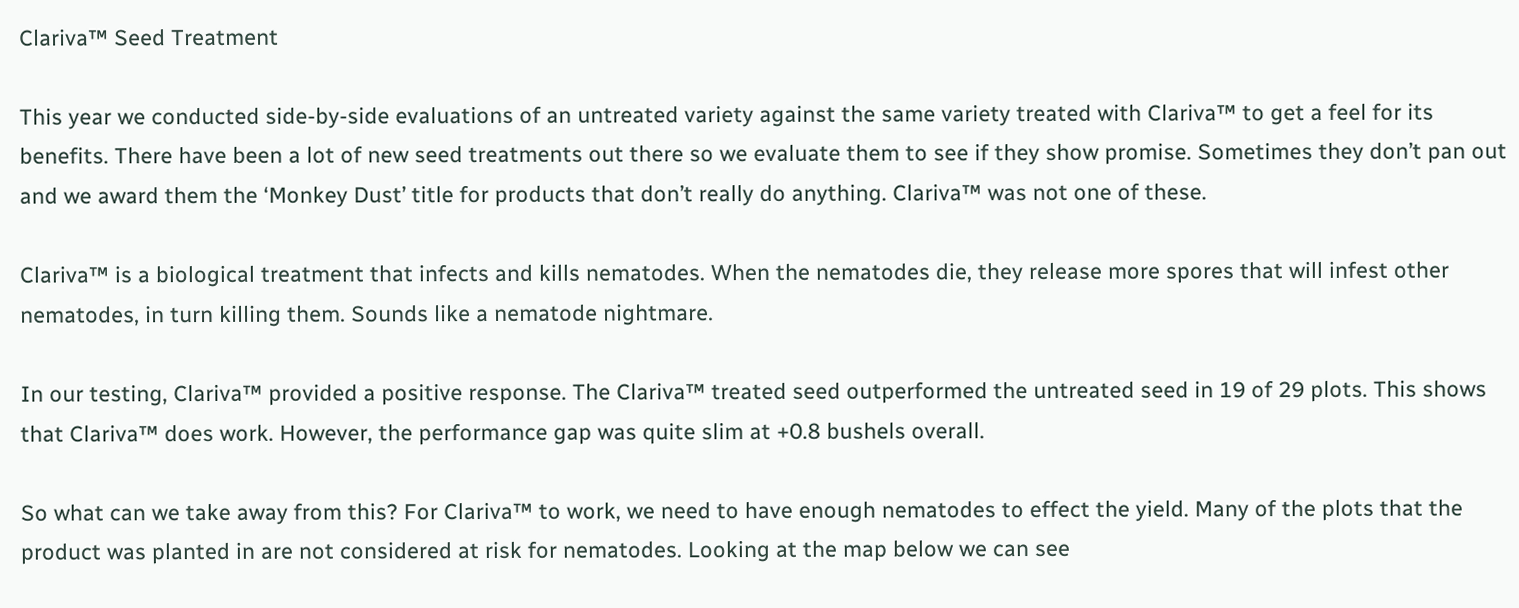Clariva™ Seed Treatment

This year we conducted side-by-side evaluations of an untreated variety against the same variety treated with Clariva™ to get a feel for its benefits. There have been a lot of new seed treatments out there so we evaluate them to see if they show promise. Sometimes they don’t pan out and we award them the ‘Monkey Dust’ title for products that don’t really do anything. Clariva™ was not one of these.

Clariva™ is a biological treatment that infects and kills nematodes. When the nematodes die, they release more spores that will infest other nematodes, in turn killing them. Sounds like a nematode nightmare.

In our testing, Clariva™ provided a positive response. The Clariva™ treated seed outperformed the untreated seed in 19 of 29 plots. This shows that Clariva™ does work. However, the performance gap was quite slim at +0.8 bushels overall.

So what can we take away from this? For Clariva™ to work, we need to have enough nematodes to effect the yield. Many of the plots that the product was planted in are not considered at risk for nematodes. Looking at the map below we can see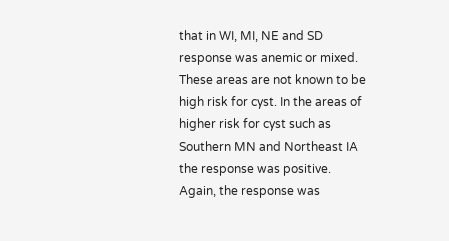that in WI, MI, NE and SD response was anemic or mixed. These areas are not known to be high risk for cyst. In the areas of higher risk for cyst such as Southern MN and Northeast IA the response was positive. Again, the response was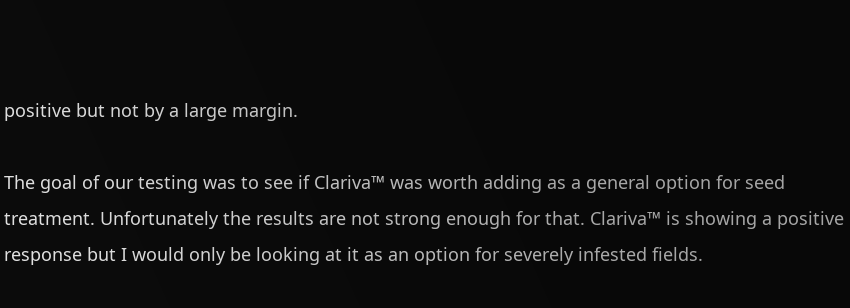positive but not by a large margin.

The goal of our testing was to see if Clariva™ was worth adding as a general option for seed treatment. Unfortunately the results are not strong enough for that. Clariva™ is showing a positive response but I would only be looking at it as an option for severely infested fields.